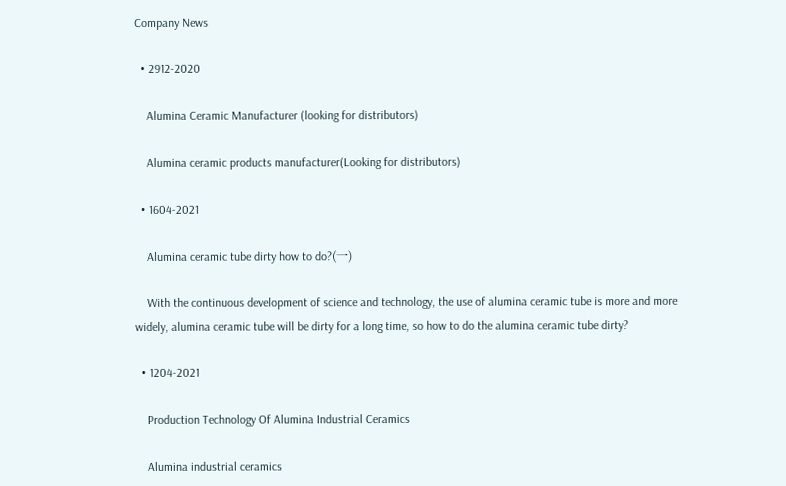Company News

  • 2912-2020

    Alumina Ceramic Manufacturer (looking for distributors)

    Alumina ceramic products manufacturer(Looking for distributors)

  • 1604-2021

    Alumina ceramic tube dirty how to do?(一)

    With the continuous development of science and technology, the use of alumina ceramic tube is more and more widely, alumina ceramic tube will be dirty for a long time, so how to do the alumina ceramic tube dirty?

  • 1204-2021

    Production Technology Of Alumina Industrial Ceramics

    Alumina industrial ceramics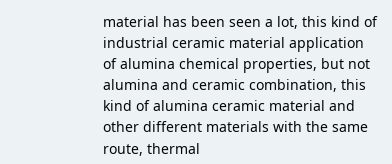material has been seen a lot, this kind of industrial ceramic material application of alumina chemical properties, but not alumina and ceramic combination, this kind of alumina ceramic material and other different materials with the same route, thermal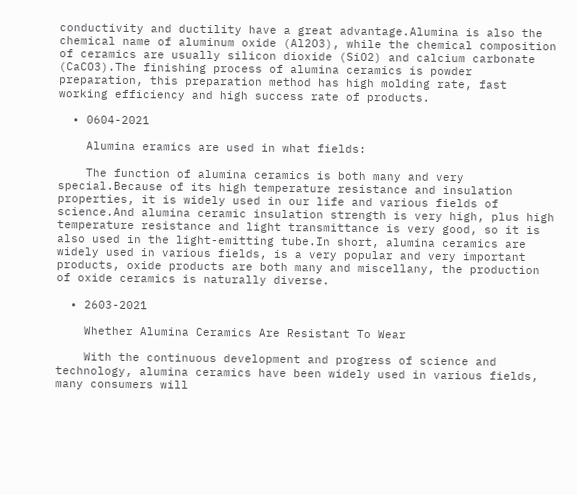conductivity and ductility have a great advantage.Alumina is also the chemical name of aluminum oxide (Al2O3), while the chemical composition of ceramics are usually silicon dioxide (SiO2) and calcium carbonate (CaCO3).The finishing process of alumina ceramics is powder preparation, this preparation method has high molding rate, fast working efficiency and high success rate of products.

  • 0604-2021

    Alumina eramics are used in what fields:

    The function of alumina ceramics is both many and very special.Because of its high temperature resistance and insulation properties, it is widely used in our life and various fields of science.And alumina ceramic insulation strength is very high, plus high temperature resistance and light transmittance is very good, so it is also used in the light-emitting tube.In short, alumina ceramics are widely used in various fields, is a very popular and very important products, oxide products are both many and miscellany, the production of oxide ceramics is naturally diverse.

  • 2603-2021

    Whether Alumina Ceramics Are Resistant To Wear

    With the continuous development and progress of science and technology, alumina ceramics have been widely used in various fields, many consumers will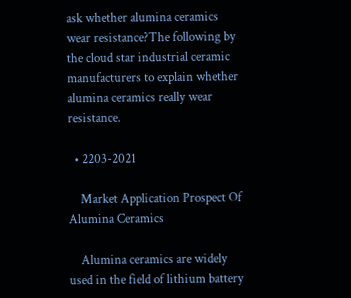ask whether alumina ceramics wear resistance?The following by the cloud star industrial ceramic manufacturers to explain whether alumina ceramics really wear resistance.

  • 2203-2021

    Market Application Prospect Of Alumina Ceramics

    Alumina ceramics are widely used in the field of lithium battery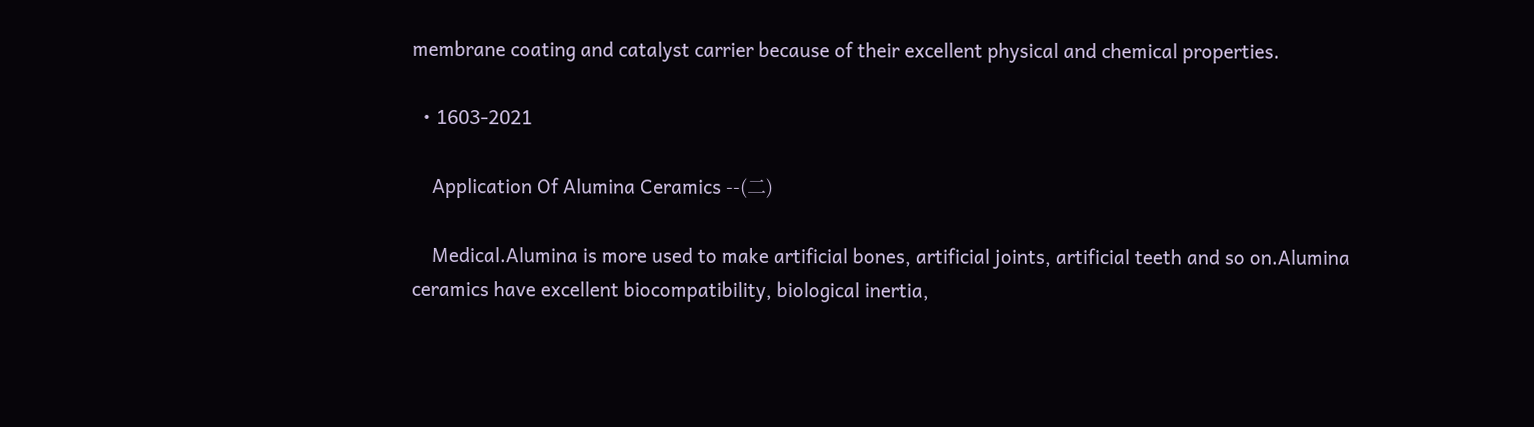membrane coating and catalyst carrier because of their excellent physical and chemical properties.

  • 1603-2021

    Application Of Alumina Ceramics --(二)

    Medical.Alumina is more used to make artificial bones, artificial joints, artificial teeth and so on.Alumina ceramics have excellent biocompatibility, biological inertia,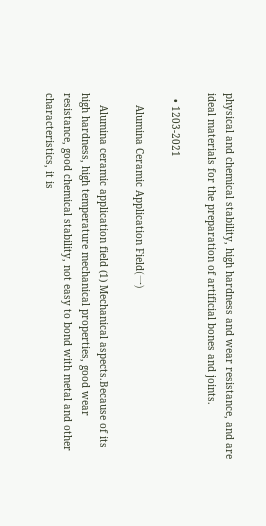physical and chemical stability, high hardness and wear resistance, and are ideal materials for the preparation of artificial bones and joints.

  • 1203-2021

    Alumina Ceramic Application Field(一)

    Alumina ceramic application field (1) Mechanical aspects.Because of its high hardness, high temperature mechanical properties, good wear resistance, good chemical stability, not easy to bond with metal and other characteristics, it is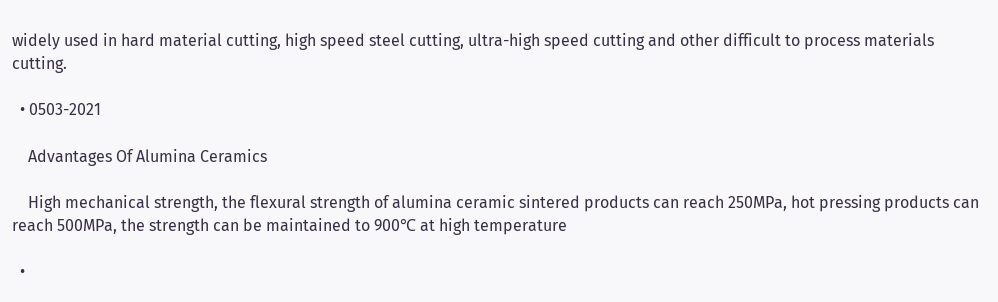widely used in hard material cutting, high speed steel cutting, ultra-high speed cutting and other difficult to process materials cutting.

  • 0503-2021

    Advantages Of Alumina Ceramics

    High mechanical strength, the flexural strength of alumina ceramic sintered products can reach 250MPa, hot pressing products can reach 500MPa, the strength can be maintained to 900℃ at high temperature

  •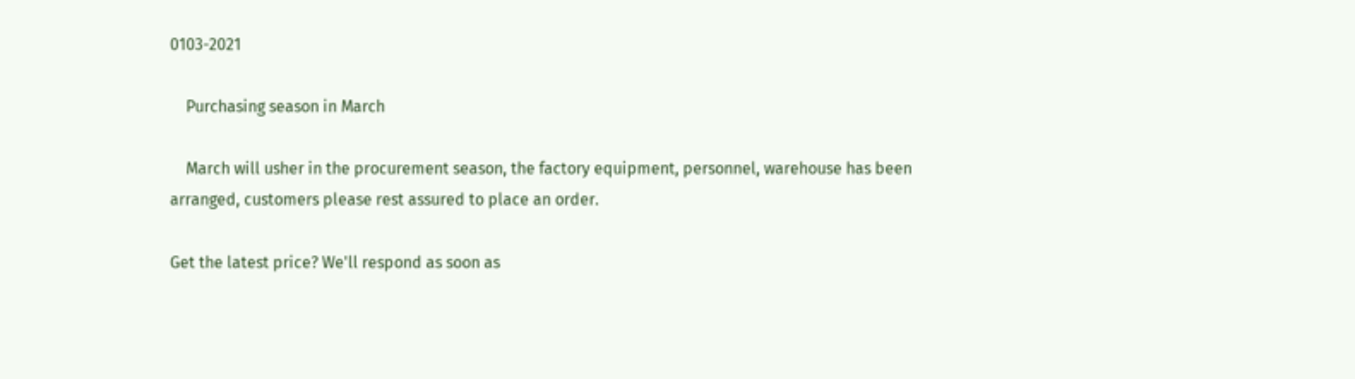0103-2021

    Purchasing season in March

    March will usher in the procurement season, the factory equipment, personnel, warehouse has been arranged, customers please rest assured to place an order.

Get the latest price? We'll respond as soon as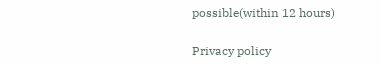possible(within 12 hours)

Privacy policy